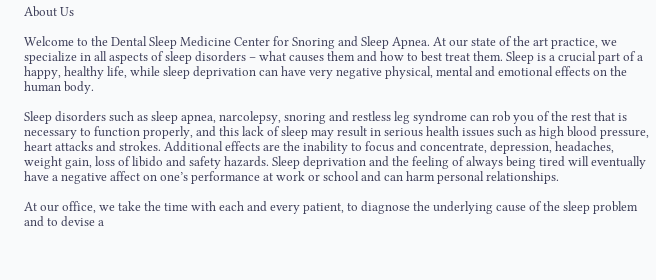About Us

Welcome to the Dental Sleep Medicine Center for Snoring and Sleep Apnea. At our state of the art practice, we specialize in all aspects of sleep disorders – what causes them and how to best treat them. Sleep is a crucial part of a happy, healthy life, while sleep deprivation can have very negative physical, mental and emotional effects on the human body.

Sleep disorders such as sleep apnea, narcolepsy, snoring and restless leg syndrome can rob you of the rest that is necessary to function properly, and this lack of sleep may result in serious health issues such as high blood pressure, heart attacks and strokes. Additional effects are the inability to focus and concentrate, depression, headaches, weight gain, loss of libido and safety hazards. Sleep deprivation and the feeling of always being tired will eventually have a negative affect on one’s performance at work or school and can harm personal relationships.

At our office, we take the time with each and every patient, to diagnose the underlying cause of the sleep problem and to devise a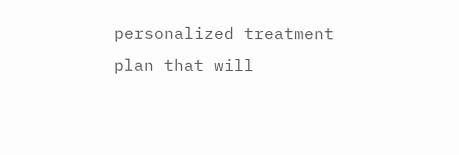personalized treatment plan that will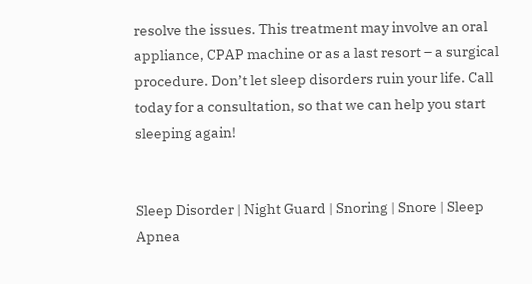resolve the issues. This treatment may involve an oral appliance, CPAP machine or as a last resort – a surgical procedure. Don’t let sleep disorders ruin your life. Call today for a consultation, so that we can help you start sleeping again!


Sleep Disorder | Night Guard | Snoring | Snore | Sleep Apnea